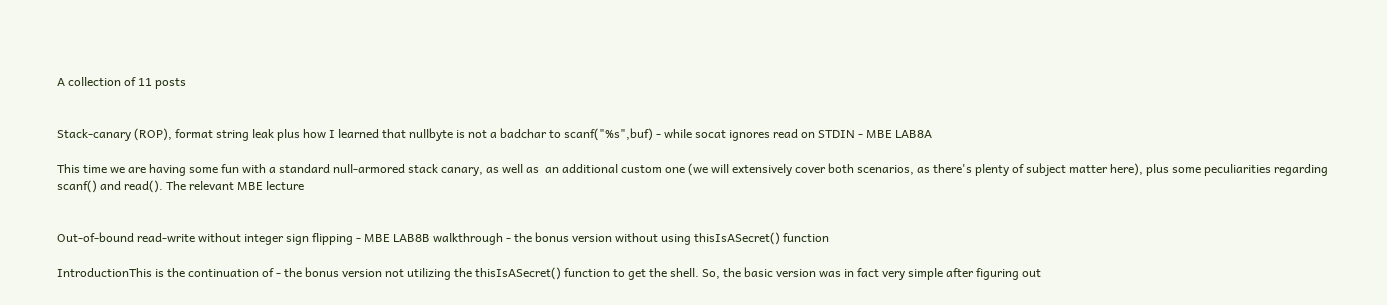A collection of 11 posts


Stack-canary (ROP), format string leak plus how I learned that nullbyte is not a badchar to scanf("%s",buf) - while socat ignores read on STDIN - MBE LAB8A

This time we are having some fun with a standard null-armored stack canary, as well as  an additional custom one (we will extensively cover both scenarios, as there's plenty of subject matter here), plus some peculiarities regarding scanf() and read(). The relevant MBE lecture


Out-of-bound read-write without integer sign flipping - MBE LAB8B walkthrough - the bonus version without using thisIsASecret() function

IntroductionThis is the continuation of - the bonus version not utilizing the thisIsASecret() function to get the shell. So, the basic version was in fact very simple after figuring out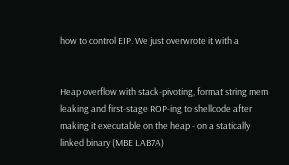how to control EIP. We just overwrote it with a


Heap overflow with stack-pivoting, format string mem leaking and first-stage ROP-ing to shellcode after making it executable on the heap - on a statically linked binary (MBE LAB7A)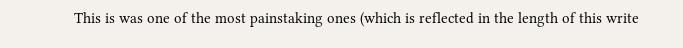This is was one of the most painstaking ones (which is reflected in the length of this write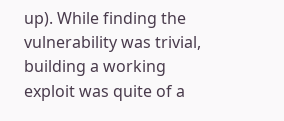up). While finding the vulnerability was trivial, building a working exploit was quite of a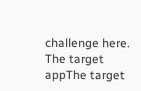challenge here. The target appThe target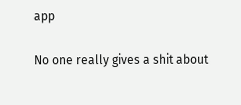app

No one really gives a shit about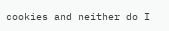cookies and neither do I